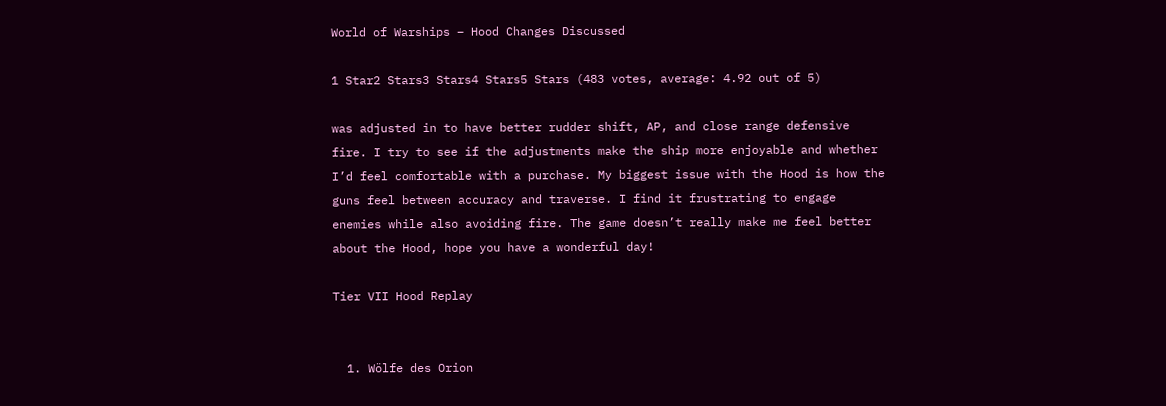World of Warships – Hood Changes Discussed

1 Star2 Stars3 Stars4 Stars5 Stars (483 votes, average: 4.92 out of 5)

was adjusted in to have better rudder shift, AP, and close range defensive fire. I try to see if the adjustments make the ship more enjoyable and whether I’d feel comfortable with a purchase. My biggest issue with the Hood is how the guns feel between accuracy and traverse. I find it frustrating to engage enemies while also avoiding fire. The game doesn’t really make me feel better about the Hood, hope you have a wonderful day!

Tier VII Hood Replay


  1. Wölfe des Orion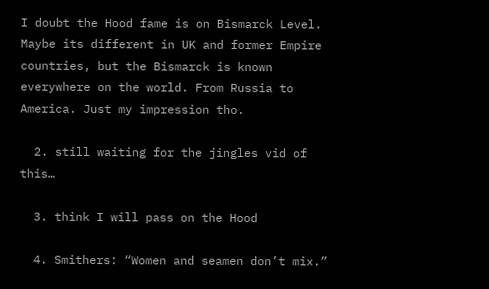I doubt the Hood fame is on Bismarck Level. Maybe its different in UK and former Empire countries, but the Bismarck is known everywhere on the world. From Russia to America. Just my impression tho.

  2. still waiting for the jingles vid of this…

  3. think I will pass on the Hood

  4. Smithers: “Women and seamen don’t mix.”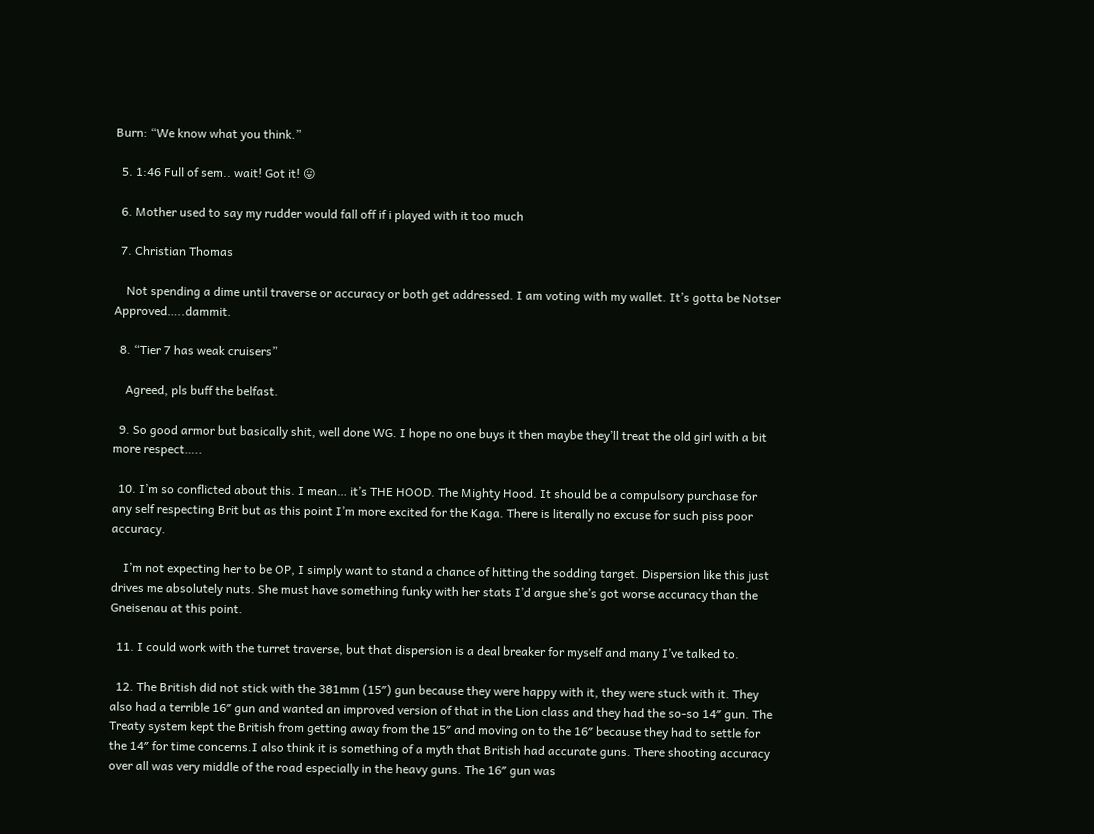Burn: “We know what you think.”

  5. 1:46 Full of sem.. wait! Got it! 😛

  6. Mother used to say my rudder would fall off if i played with it too much

  7. Christian Thomas

    Not spending a dime until traverse or accuracy or both get addressed. I am voting with my wallet. It’s gotta be Notser Approved…..dammit.

  8. “Tier 7 has weak cruisers”

    Agreed, pls buff the belfast.

  9. So good armor but basically shit, well done WG. I hope no one buys it then maybe they’ll treat the old girl with a bit more respect…..

  10. I’m so conflicted about this. I mean… it’s THE HOOD. The Mighty Hood. It should be a compulsory purchase for any self respecting Brit but as this point I’m more excited for the Kaga. There is literally no excuse for such piss poor accuracy.

    I’m not expecting her to be OP, I simply want to stand a chance of hitting the sodding target. Dispersion like this just drives me absolutely nuts. She must have something funky with her stats I’d argue she’s got worse accuracy than the Gneisenau at this point.

  11. I could work with the turret traverse, but that dispersion is a deal breaker for myself and many I’ve talked to.

  12. The British did not stick with the 381mm (15″) gun because they were happy with it, they were stuck with it. They also had a terrible 16″ gun and wanted an improved version of that in the Lion class and they had the so-so 14″ gun. The Treaty system kept the British from getting away from the 15″ and moving on to the 16″ because they had to settle for the 14″ for time concerns.I also think it is something of a myth that British had accurate guns. There shooting accuracy over all was very middle of the road especially in the heavy guns. The 16″ gun was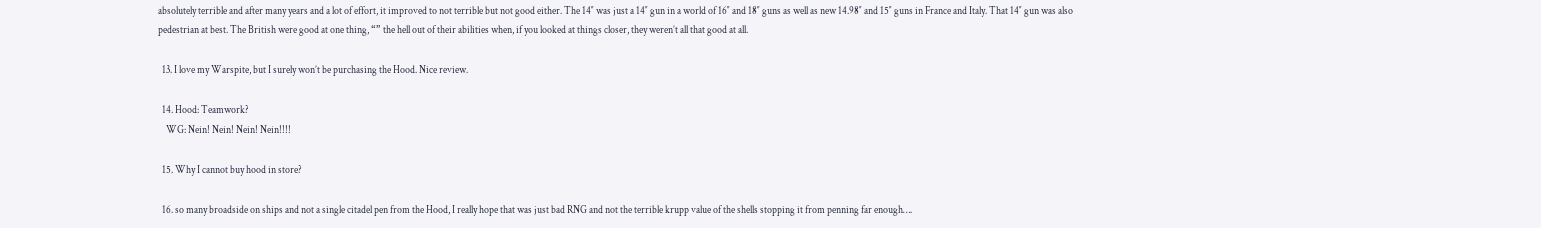absolutely terrible and after many years and a lot of effort, it improved to not terrible but not good either. The 14″ was just a 14″ gun in a world of 16″ and 18″ guns as well as new 14.98″ and 15″ guns in France and Italy. That 14″ gun was also pedestrian at best. The British were good at one thing, “” the hell out of their abilities when, if you looked at things closer, they weren’t all that good at all.

  13. I love my Warspite, but I surely won’t be purchasing the Hood. Nice review.

  14. Hood: Teamwork?
    WG: Nein! Nein! Nein! Nein!!!!

  15. Why I cannot buy hood in store?

  16. so many broadside on ships and not a single citadel pen from the Hood, I really hope that was just bad RNG and not the terrible krupp value of the shells stopping it from penning far enough….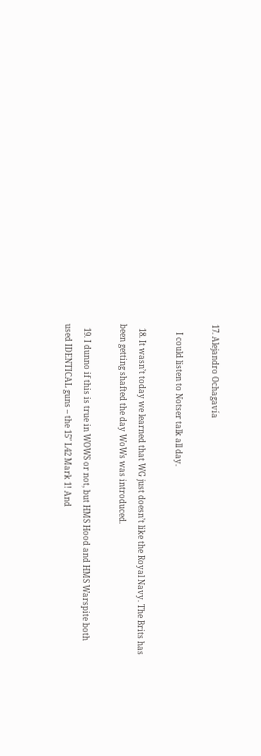17. Alejandro Ochagavía

    I could listen to Notser talk all day.

  18. It wasn’t today we learned that WG just doesn’t like the Royal Navy. The Brits has been getting shafted the day WoWs was introduced.

  19. I dunno if this is true in WOWS or not, but HMS Hood and HMS Warspite both used IDENTICAL guns – the 15″ L42 Mark 1! And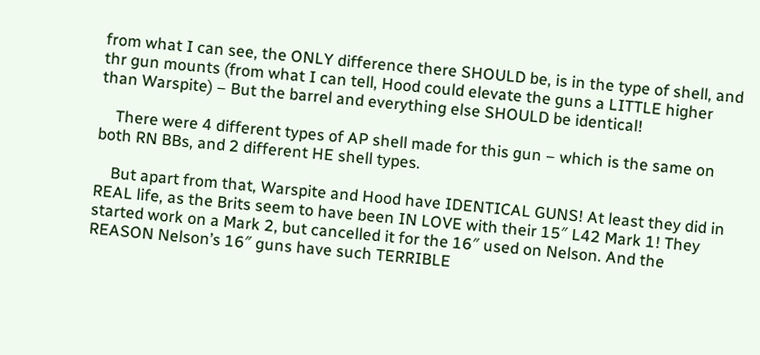from what I can see, the ONLY difference there SHOULD be, is in the type of shell, and thr gun mounts (from what I can tell, Hood could elevate the guns a LITTLE higher than Warspite) – But the barrel and everything else SHOULD be identical!

    There were 4 different types of AP shell made for this gun – which is the same on both RN BBs, and 2 different HE shell types.

    But apart from that, Warspite and Hood have IDENTICAL GUNS! At least they did in REAL life, as the Brits seem to have been IN LOVE with their 15″ L42 Mark 1! They started work on a Mark 2, but cancelled it for the 16″ used on Nelson. And the REASON Nelson’s 16″ guns have such TERRIBLE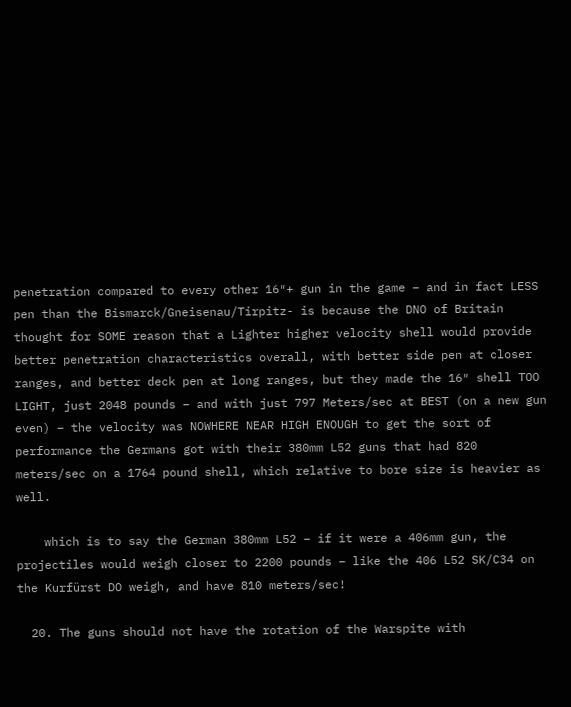penetration compared to every other 16″+ gun in the game – and in fact LESS pen than the Bismarck/Gneisenau/Tirpitz- is because the DNO of Britain thought for SOME reason that a Lighter higher velocity shell would provide better penetration characteristics overall, with better side pen at closer ranges, and better deck pen at long ranges, but they made the 16″ shell TOO LIGHT, just 2048 pounds – and with just 797 Meters/sec at BEST (on a new gun even) – the velocity was NOWHERE NEAR HIGH ENOUGH to get the sort of performance the Germans got with their 380mm L52 guns that had 820 meters/sec on a 1764 pound shell, which relative to bore size is heavier as well.

    which is to say the German 380mm L52 – if it were a 406mm gun, the projectiles would weigh closer to 2200 pounds – like the 406 L52 SK/C34 on the Kurfürst DO weigh, and have 810 meters/sec!

  20. The guns should not have the rotation of the Warspite with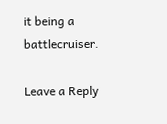it being a battlecruiser.

Leave a Reply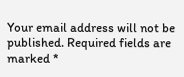Your email address will not be published. Required fields are marked *